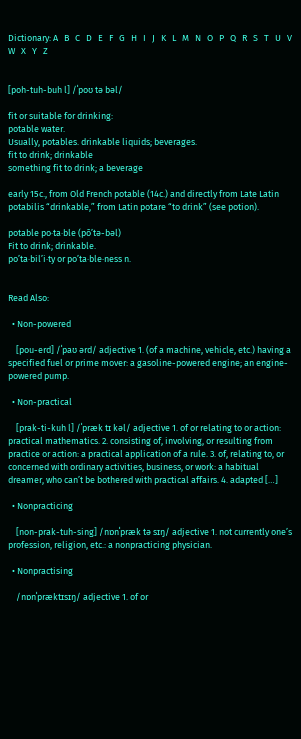Dictionary: A   B   C   D   E   F   G   H   I   J   K   L   M   N   O   P   Q   R   S   T   U   V   W   X   Y   Z


[poh-tuh-buh l] /ˈpoʊ tə bəl/

fit or suitable for drinking:
potable water.
Usually, potables. drinkable liquids; beverages.
fit to drink; drinkable
something fit to drink; a beverage

early 15c., from Old French potable (14c.) and directly from Late Latin potabilis “drinkable,” from Latin potare “to drink” (see potion).

potable po·ta·ble (pō’tə-bəl)
Fit to drink; drinkable.
po’ta·bil’i·ty or po’ta·ble·ness n.


Read Also:

  • Non-powered

    [pou-erd] /ˈpaʊ ərd/ adjective 1. (of a machine, vehicle, etc.) having a specified fuel or prime mover: a gasoline-powered engine; an engine-powered pump.

  • Non-practical

    [prak-ti-kuh l] /ˈpræk tɪ kəl/ adjective 1. of or relating to or action: practical mathematics. 2. consisting of, involving, or resulting from practice or action: a practical application of a rule. 3. of, relating to, or concerned with ordinary activities, business, or work: a habitual dreamer, who can’t be bothered with practical affairs. 4. adapted […]

  • Nonpracticing

    [non-prak-tuh-sing] /nɒnˈpræk tə sɪŋ/ adjective 1. not currently one’s profession, religion, etc.: a nonpracticing physician.

  • Nonpractising

    /nɒnˈpræktɪsɪŋ/ adjective 1. of or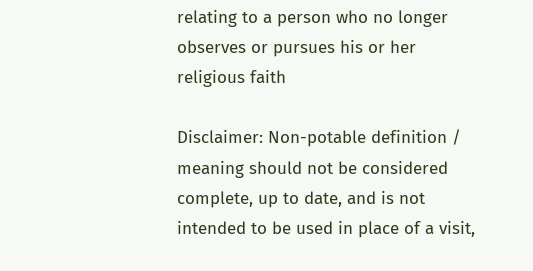relating to a person who no longer observes or pursues his or her religious faith

Disclaimer: Non-potable definition / meaning should not be considered complete, up to date, and is not intended to be used in place of a visit,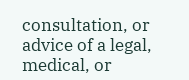consultation, or advice of a legal, medical, or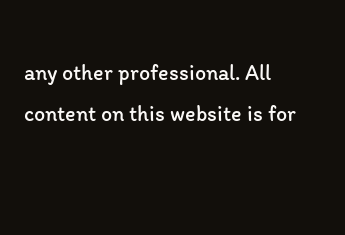any other professional. All content on this website is for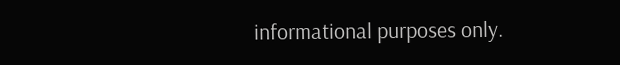informational purposes only.